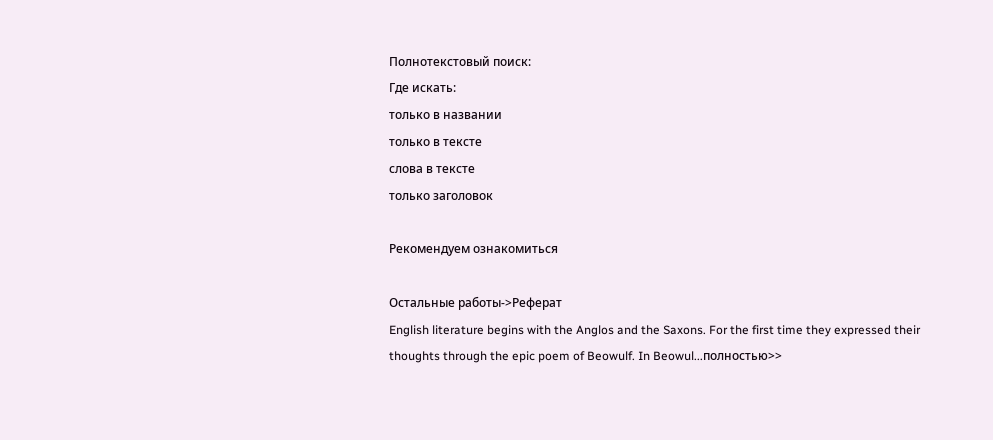Полнотекстовый поиск:
Где искать:
только в названии
только в тексте
слова в тексте
только заголовок

Рекомендуем ознакомиться

Остальные работы->Реферат
English literature begins with the Anglos and the Saxons. For the first time they expressed their thoughts through the epic poem of Beowulf. In Beowul...полностью>>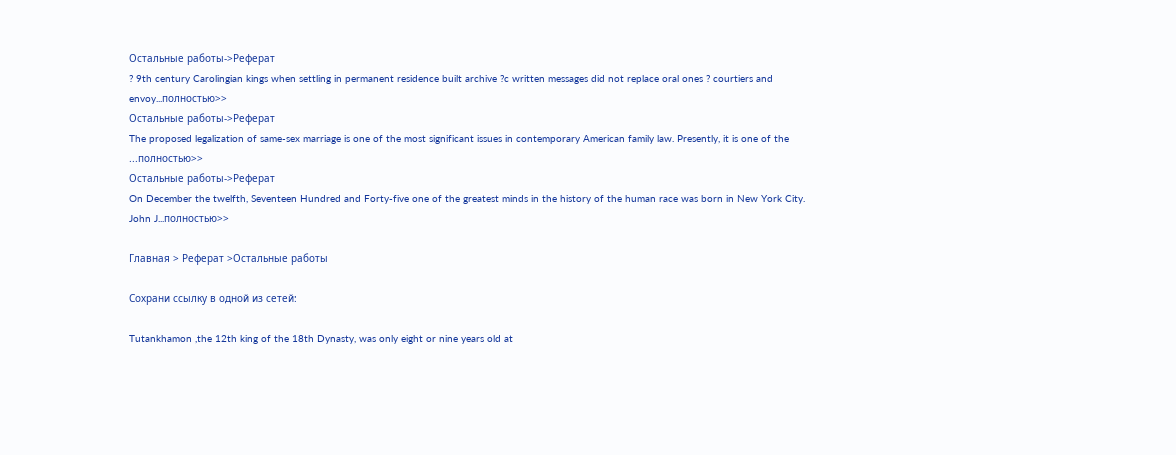Остальные работы->Реферат
? 9th century Carolingian kings when settling in permanent residence built archive ?c written messages did not replace oral ones ? courtiers and envoy...полностью>>
Остальные работы->Реферат
The proposed legalization of same-sex marriage is one of the most significant issues in contemporary American family law. Presently, it is one of the ...полностью>>
Остальные работы->Реферат
On December the twelfth, Seventeen Hundred and Forty-five one of the greatest minds in the history of the human race was born in New York City. John J...полностью>>

Главная > Реферат >Остальные работы

Сохрани ссылку в одной из сетей:

Tutankhamon ,the 12th king of the 18th Dynasty, was only eight or nine years old at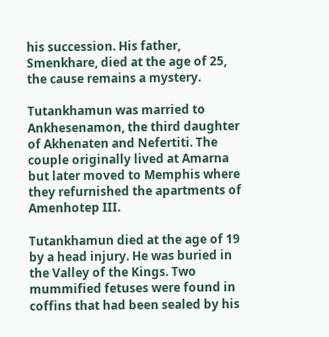his succession. His father, Smenkhare, died at the age of 25, the cause remains a mystery.

Tutankhamun was married to Ankhesenamon, the third daughter of Akhenaten and Nefertiti. The couple originally lived at Amarna but later moved to Memphis where they refurnished the apartments of Amenhotep III.

Tutankhamun died at the age of 19 by a head injury. He was buried in the Valley of the Kings. Two mummified fetuses were found in coffins that had been sealed by his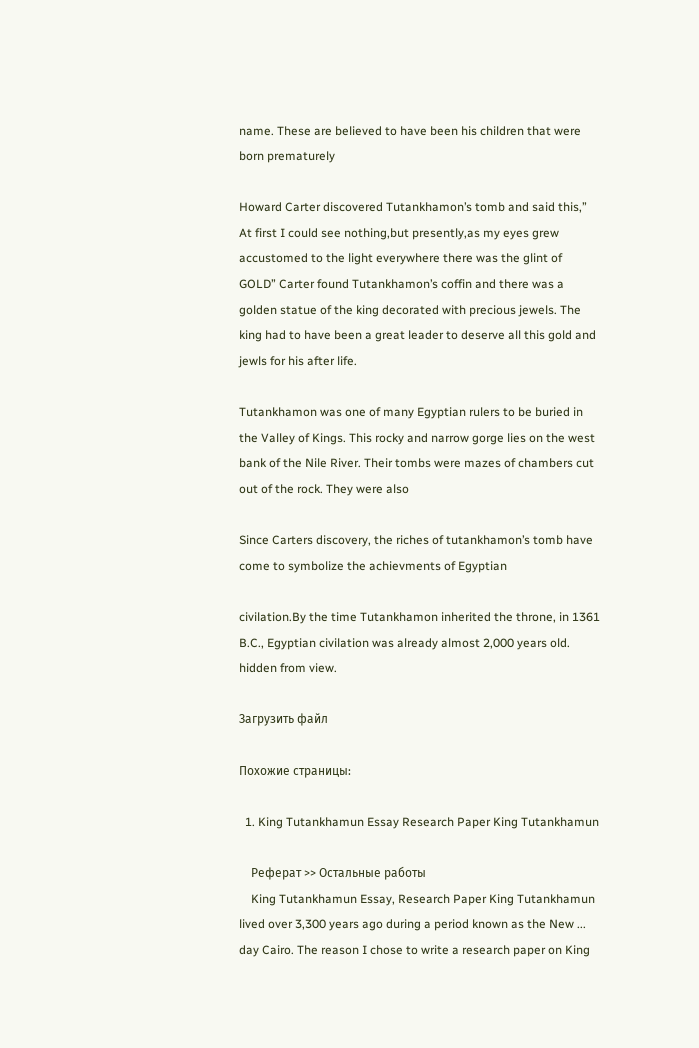name. These are believed to have been his children that were born prematurely

Howard Carter discovered Tutankhamon’s tomb and said this,” At first I could see nothing,but presently,as my eyes grew accustomed to the light everywhere there was the glint of GOLD” Carter found Tutankhamon’s coffin and there was a golden statue of the king decorated with precious jewels. The king had to have been a great leader to deserve all this gold and jewls for his after life.

Tutankhamon was one of many Egyptian rulers to be buried in the Valley of Kings. This rocky and narrow gorge lies on the west bank of the Nile River. Their tombs were mazes of chambers cut out of the rock. They were also

Since Carters discovery, the riches of tutankhamon’s tomb have come to symbolize the achievments of Egyptian

civilation.By the time Tutankhamon inherited the throne, in 1361 B.C., Egyptian civilation was already almost 2,000 years old. hidden from view.

Загрузить файл

Похожие страницы:

  1. King Tutankhamun Essay Research Paper King Tutankhamun

    Реферат >> Остальные работы
    King Tutankhamun Essay, Research Paper King Tutankhamun lived over 3,300 years ago during a period known as the New ... day Cairo. The reason I chose to write a research paper on King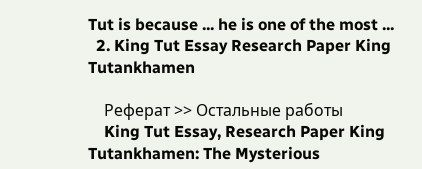Tut is because ... he is one of the most ...
  2. King Tut Essay Research Paper King Tutankhamen

    Реферат >> Остальные работы
    King Tut Essay, Research Paper King Tutankhamen: The Mysterious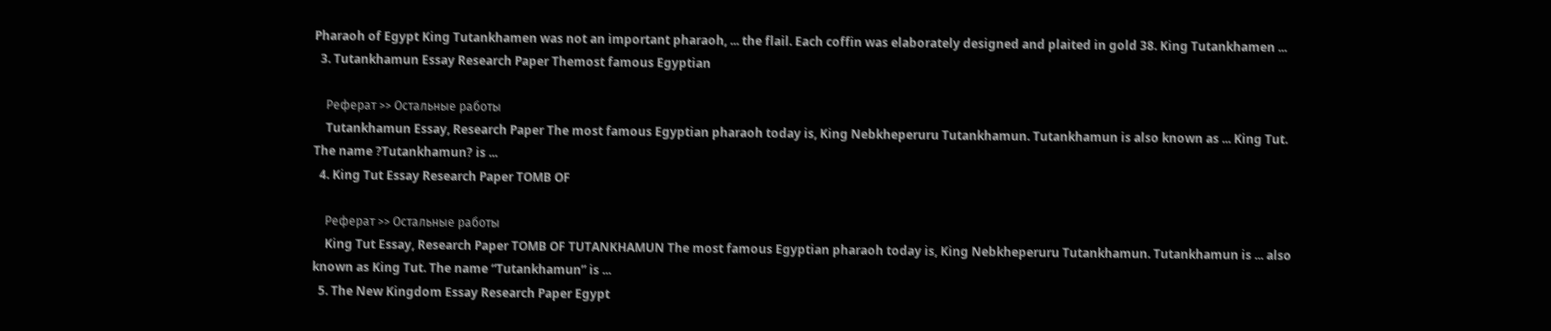Pharaoh of Egypt King Tutankhamen was not an important pharaoh, ... the flail. Each coffin was elaborately designed and plaited in gold 38. King Tutankhamen ...
  3. Tutankhamun Essay Research Paper Themost famous Egyptian

    Реферат >> Остальные работы
    Tutankhamun Essay, Research Paper The most famous Egyptian pharaoh today is, King Nebkheperuru Tutankhamun. Tutankhamun is also known as ... King Tut. The name ?Tutankhamun? is ...
  4. King Tut Essay Research Paper TOMB OF

    Реферат >> Остальные работы
    King Tut Essay, Research Paper TOMB OF TUTANKHAMUN The most famous Egyptian pharaoh today is, King Nebkheperuru Tutankhamun. Tutankhamun is ... also known as King Tut. The name “Tutankhamun” is ...
  5. The New Kingdom Essay Research Paper Egypt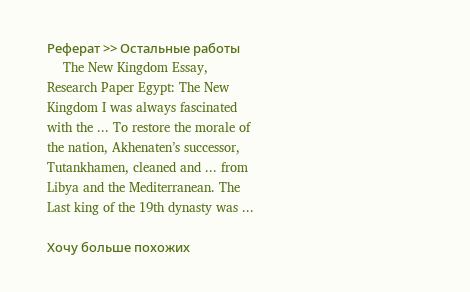Реферат >> Остальные работы
    The New Kingdom Essay, Research Paper Egypt: The New Kingdom I was always fascinated with the ... To restore the morale of the nation, Akhenaten’s successor, Tutankhamen, cleaned and ... from Libya and the Mediterranean. The Last king of the 19th dynasty was ...

Хочу больше похожих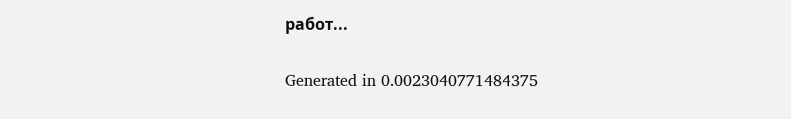работ...

Generated in 0.0023040771484375